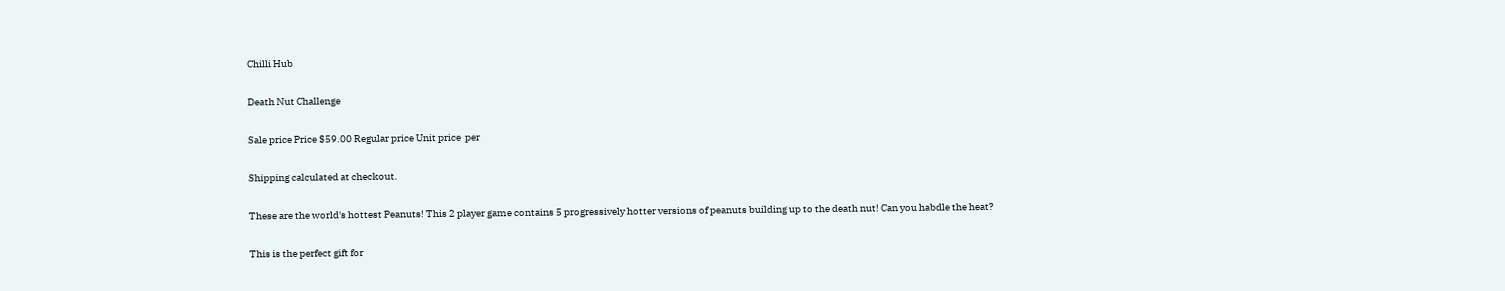Chilli Hub

Death Nut Challenge

Sale price Price $59.00 Regular price Unit price  per

Shipping calculated at checkout.

These are the world's hottest Peanuts! This 2 player game contains 5 progressively hotter versions of peanuts building up to the death nut! Can you habdle the heat?

This is the perfect gift for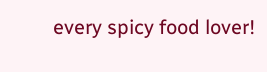every spicy food lover!